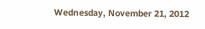Wednesday, November 21, 2012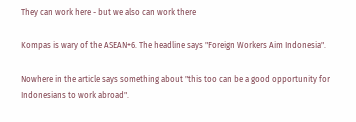They can work here - but we also can work there

Kompas is wary of the ASEAN+6. The headline says "Foreign Workers Aim Indonesia".

Nowhere in the article says something about "this too can be a good opportunity for Indonesians to work abroad".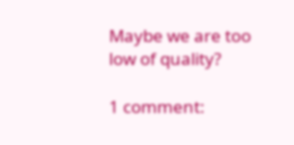Maybe we are too low of quality?

1 comment: